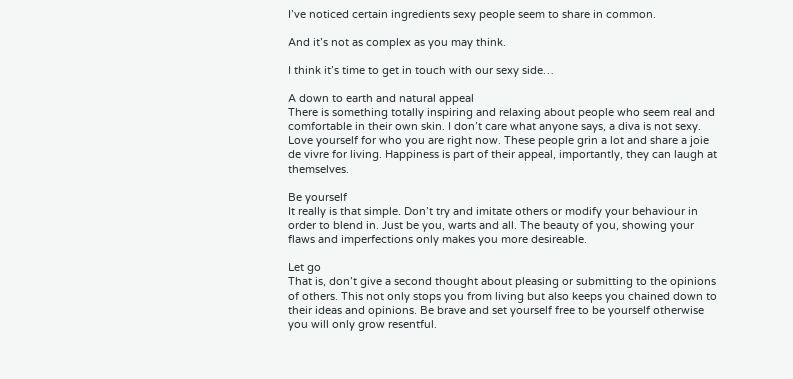I’ve noticed certain ingredients sexy people seem to share in common.

And it’s not as complex as you may think.

I think it’s time to get in touch with our sexy side…

A down to earth and natural appeal
There is something totally inspiring and relaxing about people who seem real and comfortable in their own skin. I don’t care what anyone says, a diva is not sexy. Love yourself for who you are right now. These people grin a lot and share a joie de vivre for living. Happiness is part of their appeal, importantly, they can laugh at themselves.

Be yourself
It really is that simple. Don’t try and imitate others or modify your behaviour in order to blend in. Just be you, warts and all. The beauty of you, showing your flaws and imperfections only makes you more desireable.

Let go
That is, don’t give a second thought about pleasing or submitting to the opinions of others. This not only stops you from living but also keeps you chained down to their ideas and opinions. Be brave and set yourself free to be yourself otherwise you will only grow resentful.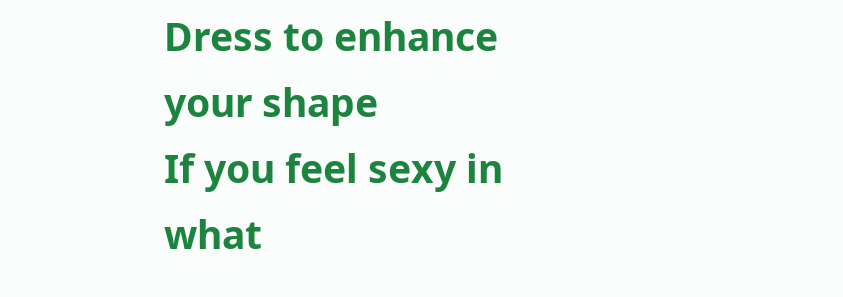Dress to enhance your shape
If you feel sexy in what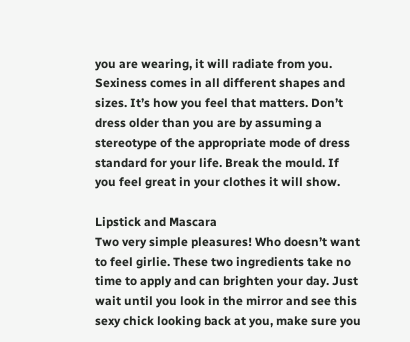you are wearing, it will radiate from you. Sexiness comes in all different shapes and sizes. It’s how you feel that matters. Don’t dress older than you are by assuming a stereotype of the appropriate mode of dress standard for your life. Break the mould. If you feel great in your clothes it will show.

Lipstick and Mascara
Two very simple pleasures! Who doesn’t want to feel girlie. These two ingredients take no time to apply and can brighten your day. Just wait until you look in the mirror and see this sexy chick looking back at you, make sure you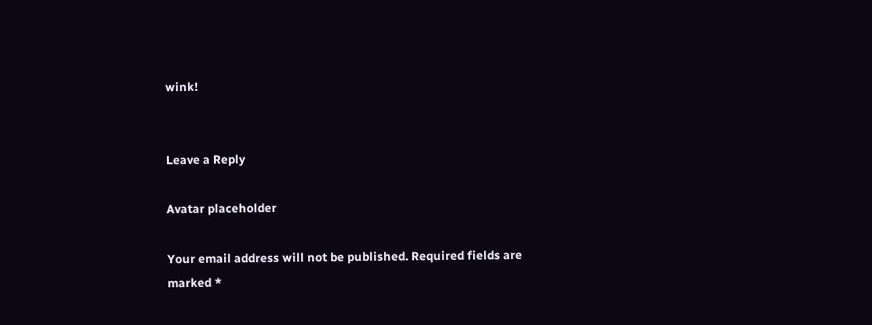wink!


Leave a Reply

Avatar placeholder

Your email address will not be published. Required fields are marked *